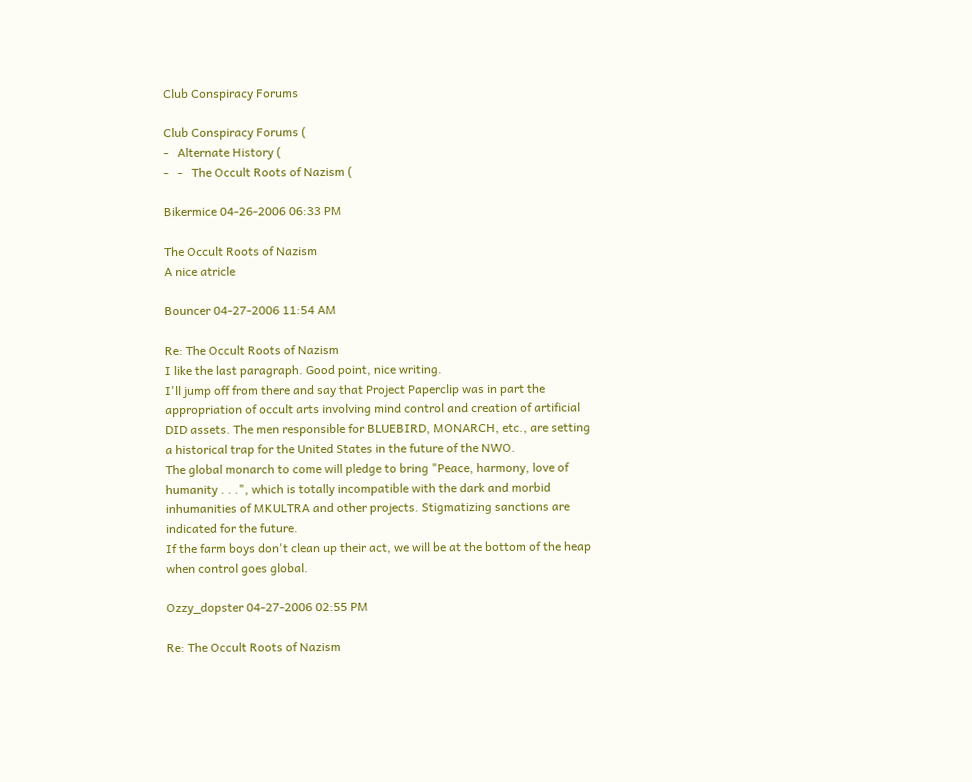Club Conspiracy Forums

Club Conspiracy Forums (
-   Alternate History (
-   -   The Occult Roots of Nazism (

Bikermice 04-26-2006 06:33 PM

The Occult Roots of Nazism
A nice atricle

Bouncer 04-27-2006 11:54 AM

Re: The Occult Roots of Nazism
I like the last paragraph. Good point, nice writing.
I'll jump off from there and say that Project Paperclip was in part the appropriation of occult arts involving mind control and creation of artificial DID assets. The men responsible for BLUEBIRD, MONARCH, etc., are setting a historical trap for the United States in the future of the NWO.
The global monarch to come will pledge to bring "Peace, harmony, love of humanity . . .", which is totally incompatible with the dark and morbid inhumanities of MKULTRA and other projects. Stigmatizing sanctions are indicated for the future.
If the farm boys don't clean up their act, we will be at the bottom of the heap when control goes global.

Ozzy_dopster 04-27-2006 02:55 PM

Re: The Occult Roots of Nazism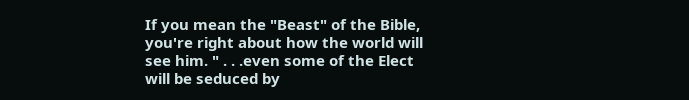If you mean the "Beast" of the Bible, you're right about how the world will see him. " . . .even some of the Elect will be seduced by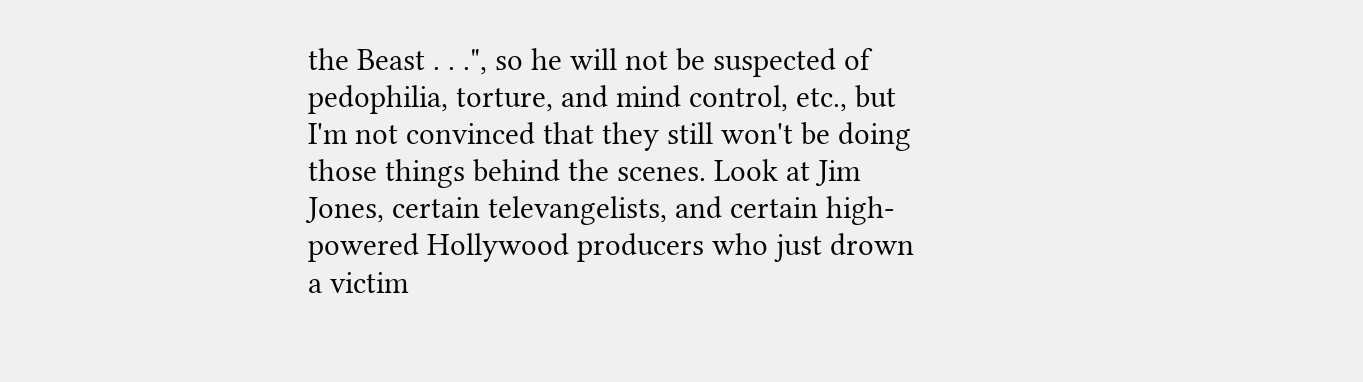the Beast . . .", so he will not be suspected of pedophilia, torture, and mind control, etc., but I'm not convinced that they still won't be doing those things behind the scenes. Look at Jim Jones, certain televangelists, and certain high-powered Hollywood producers who just drown a victim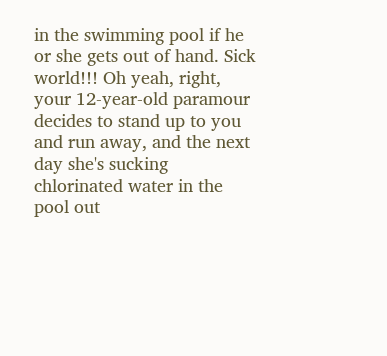in the swimming pool if he or she gets out of hand. Sick world!!! Oh yeah, right, your 12-year-old paramour decides to stand up to you and run away, and the next day she's sucking chlorinated water in the pool out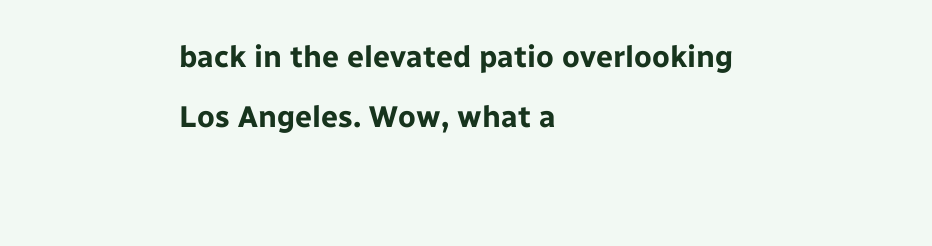back in the elevated patio overlooking Los Angeles. Wow, what a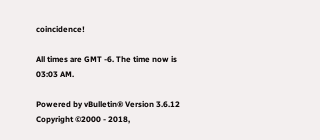coincidence!

All times are GMT -6. The time now is 03:03 AM.

Powered by vBulletin® Version 3.6.12
Copyright ©2000 - 2018,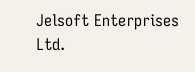Jelsoft Enterprises Ltd.